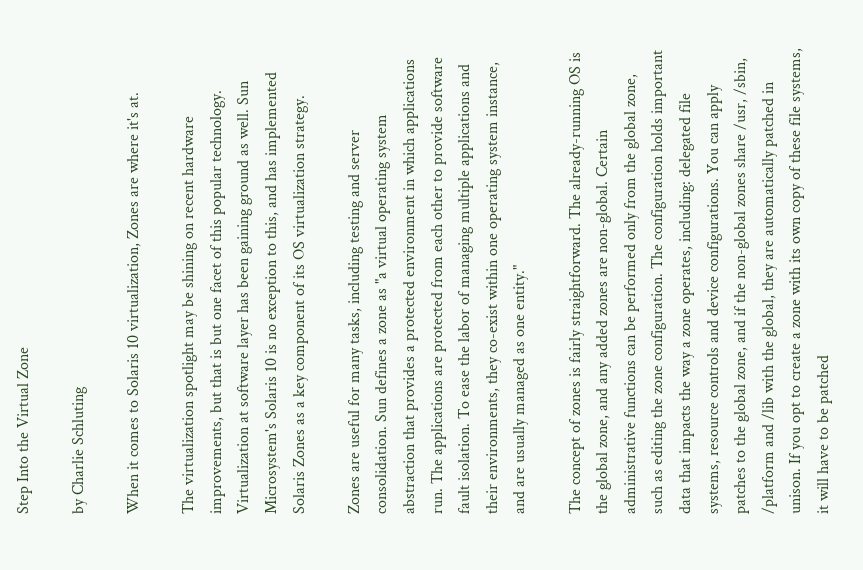Step Into the Virtual Zone

by Charlie Schluting

When it comes to Solaris 10 virtualization, Zones are where it's at.

The virtualization spotlight may be shining on recent hardware improvements, but that is but one facet of this popular technology. Virtualization at software layer has been gaining ground as well. Sun Microsystem's Solaris 10 is no exception to this, and has implemented Solaris Zones as a key component of its OS virtualization strategy.

Zones are useful for many tasks, including testing and server consolidation. Sun defines a zone as "a virtual operating system abstraction that provides a protected environment in which applications run. The applications are protected from each other to provide software fault isolation. To ease the labor of managing multiple applications and their environments, they co-exist within one operating system instance, and are usually managed as one entity."

The concept of zones is fairly straightforward. The already-running OS is the global zone, and any added zones are non-global. Certain administrative functions can be performed only from the global zone, such as editing the zone configuration. The configuration holds important data that impacts the way a zone operates, including: delegated file systems, resource controls and device configurations. You can apply patches to the global zone, and if the non-global zones share /usr, /sbin, /platform and /lib with the global, they are automatically patched in unison. If you opt to create a zone with its own copy of these file systems, it will have to be patched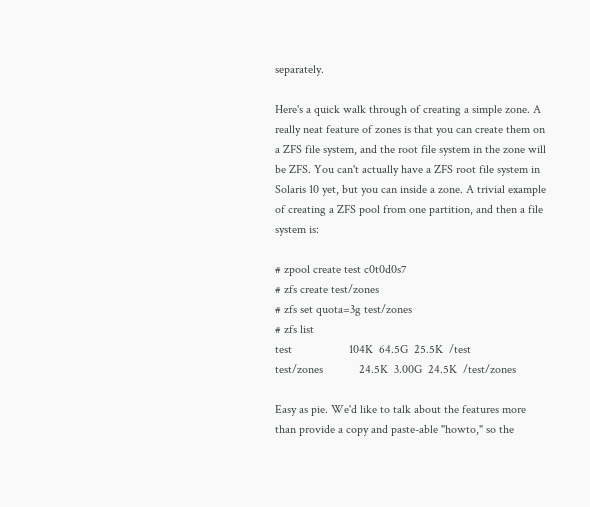separately.

Here's a quick walk through of creating a simple zone. A really neat feature of zones is that you can create them on a ZFS file system, and the root file system in the zone will be ZFS. You can't actually have a ZFS root file system in Solaris 10 yet, but you can inside a zone. A trivial example of creating a ZFS pool from one partition, and then a file system is:

# zpool create test c0t0d0s7
# zfs create test/zones
# zfs set quota=3g test/zones
# zfs list
test                   104K  64.5G  25.5K  /test
test/zones            24.5K  3.00G  24.5K  /test/zones

Easy as pie. We'd like to talk about the features more than provide a copy and paste-able "howto," so the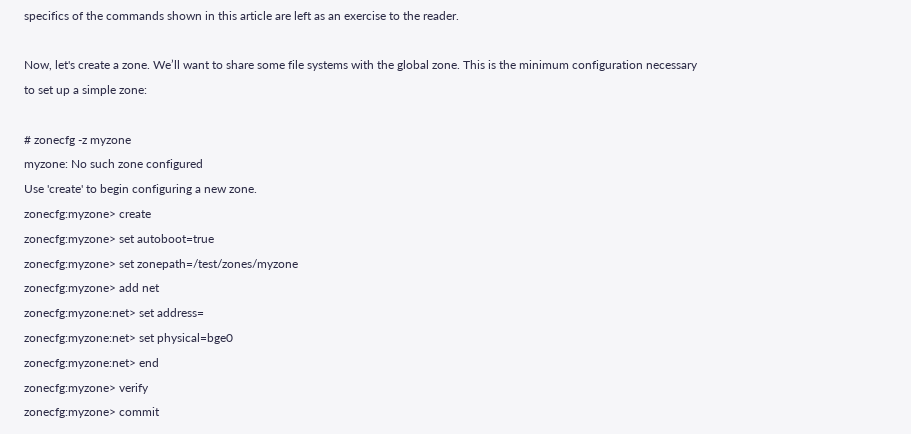specifics of the commands shown in this article are left as an exercise to the reader.

Now, let's create a zone. We’ll want to share some file systems with the global zone. This is the minimum configuration necessary to set up a simple zone:

# zonecfg -z myzone
myzone: No such zone configured
Use 'create' to begin configuring a new zone.
zonecfg:myzone> create
zonecfg:myzone> set autoboot=true
zonecfg:myzone> set zonepath=/test/zones/myzone
zonecfg:myzone> add net
zonecfg:myzone:net> set address=
zonecfg:myzone:net> set physical=bge0
zonecfg:myzone:net> end
zonecfg:myzone> verify
zonecfg:myzone> commit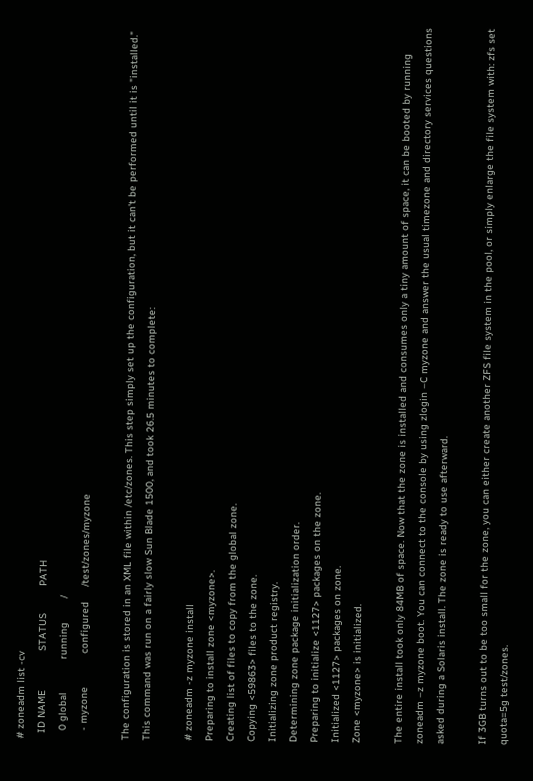# zoneadm list -cv
  ID NAME             STATUS         PATH
   0 global           running        /
   - myzone           configured     /test/zones/myzone

The configuration is stored in an XML file within /etc/zones. This step simply set up the configuration, but it can't be performed until it is "installed." This command was run on a fairly slow Sun Blade 1500, and took 26.5 minutes to complete:

# zoneadm -z myzone install
Preparing to install zone <myzone>.
Creating list of files to copy from the global zone.
Copying <59863> files to the zone.
Initializing zone product registry.
Determining zone package initialization order.
Preparing to initialize <1127> packages on the zone.
Initialized <1127> packages on zone.
Zone <myzone> is initialized.

The entire install took only 84MB of space. Now that the zone is installed and consumes only a tiny amount of space, it can be booted by running zoneadm –z myzone boot. You can connect to the console by using zlogin –C myzone and answer the usual timezone and directory services questions asked during a Solaris install. The zone is ready to use afterward.

If 3GB turns out to be too small for the zone, you can either create another ZFS file system in the pool, or simply enlarge the file system with: zfs set quota=5g test/zones.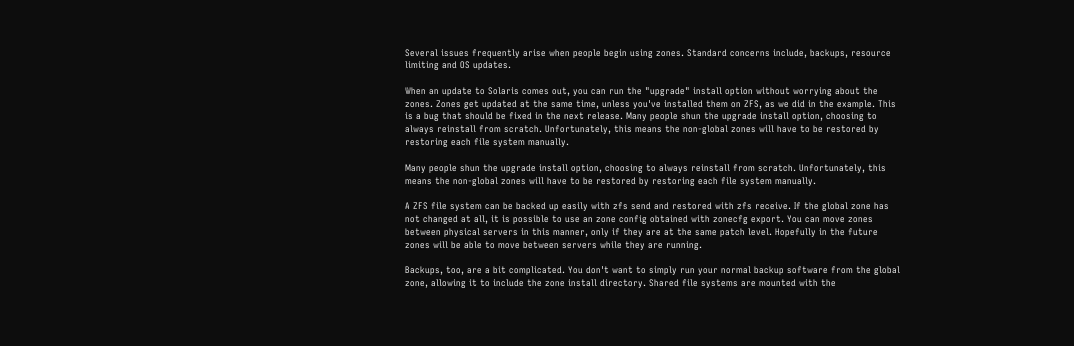Several issues frequently arise when people begin using zones. Standard concerns include, backups, resource limiting and OS updates.

When an update to Solaris comes out, you can run the "upgrade" install option without worrying about the zones. Zones get updated at the same time, unless you've installed them on ZFS, as we did in the example. This is a bug that should be fixed in the next release. Many people shun the upgrade install option, choosing to always reinstall from scratch. Unfortunately, this means the non-global zones will have to be restored by restoring each file system manually.

Many people shun the upgrade install option, choosing to always reinstall from scratch. Unfortunately, this means the non-global zones will have to be restored by restoring each file system manually.

A ZFS file system can be backed up easily with zfs send and restored with zfs receive. If the global zone has not changed at all, it is possible to use an zone config obtained with zonecfg export. You can move zones between physical servers in this manner, only if they are at the same patch level. Hopefully in the future zones will be able to move between servers while they are running.

Backups, too, are a bit complicated. You don't want to simply run your normal backup software from the global zone, allowing it to include the zone install directory. Shared file systems are mounted with the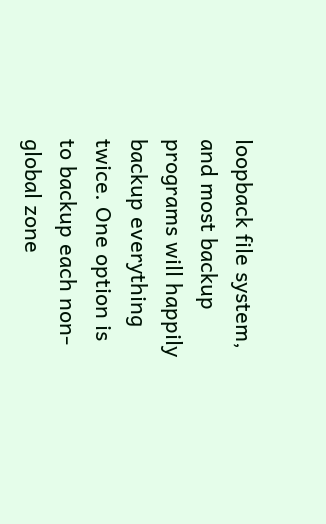loopback file system, and most backup programs will happily backup everything twice. One option is to backup each non-global zone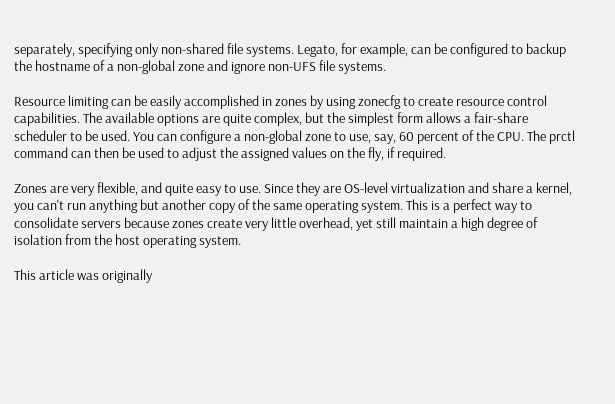separately, specifying only non-shared file systems. Legato, for example, can be configured to backup the hostname of a non-global zone and ignore non-UFS file systems.

Resource limiting can be easily accomplished in zones by using zonecfg to create resource control capabilities. The available options are quite complex, but the simplest form allows a fair-share scheduler to be used. You can configure a non-global zone to use, say, 60 percent of the CPU. The prctl command can then be used to adjust the assigned values on the fly, if required.

Zones are very flexible, and quite easy to use. Since they are OS-level virtualization and share a kernel, you can't run anything but another copy of the same operating system. This is a perfect way to consolidate servers because zones create very little overhead, yet still maintain a high degree of isolation from the host operating system.

This article was originally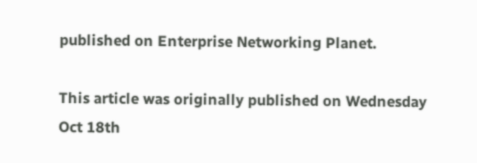published on Enterprise Networking Planet.

This article was originally published on Wednesday Oct 18th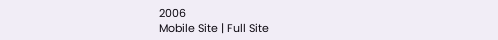2006
Mobile Site | Full Site